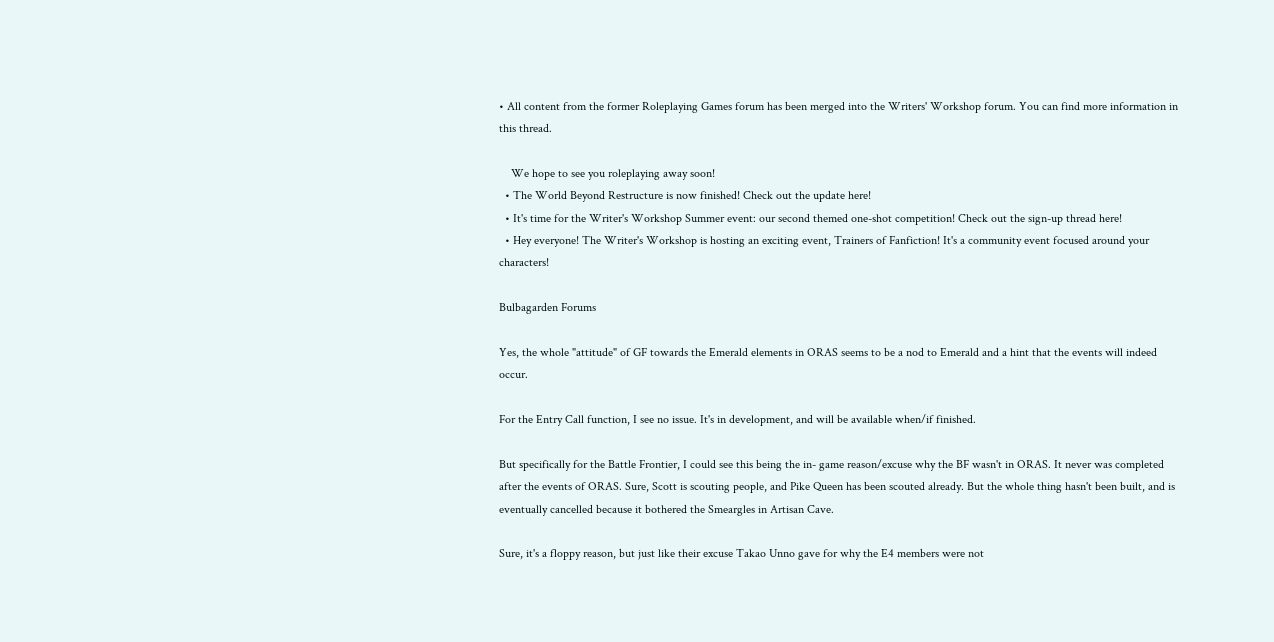• All content from the former Roleplaying Games forum has been merged into the Writers' Workshop forum. You can find more information in this thread.

    We hope to see you roleplaying away soon!
  • The World Beyond Restructure is now finished! Check out the update here!
  • It's time for the Writer's Workshop Summer event: our second themed one-shot competition! Check out the sign-up thread here!
  • Hey everyone! The Writer's Workshop is hosting an exciting event, Trainers of Fanfiction! It's a community event focused around your characters!

Bulbagarden Forums

Yes, the whole "attitude" of GF towards the Emerald elements in ORAS seems to be a nod to Emerald and a hint that the events will indeed occur.

For the Entry Call function, I see no issue. It's in development, and will be available when/if finished.

But specifically for the Battle Frontier, I could see this being the in- game reason/excuse why the BF wasn't in ORAS. It never was completed after the events of ORAS. Sure, Scott is scouting people, and Pike Queen has been scouted already. But the whole thing hasn't been built, and is eventually cancelled because it bothered the Smeargles in Artisan Cave.

Sure, it's a floppy reason, but just like their excuse Takao Unno gave for why the E4 members were not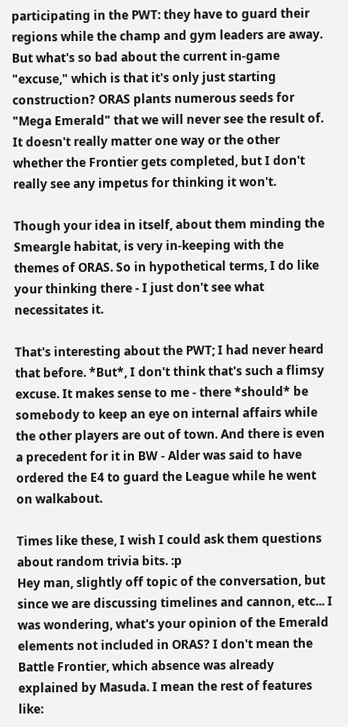participating in the PWT: they have to guard their regions while the champ and gym leaders are away.
But what's so bad about the current in-game "excuse," which is that it's only just starting construction? ORAS plants numerous seeds for "Mega Emerald" that we will never see the result of. It doesn't really matter one way or the other whether the Frontier gets completed, but I don't really see any impetus for thinking it won't.

Though your idea in itself, about them minding the Smeargle habitat, is very in-keeping with the themes of ORAS. So in hypothetical terms, I do like your thinking there - I just don't see what necessitates it.

That's interesting about the PWT; I had never heard that before. *But*, I don't think that's such a flimsy excuse. It makes sense to me - there *should* be somebody to keep an eye on internal affairs while the other players are out of town. And there is even a precedent for it in BW - Alder was said to have ordered the E4 to guard the League while he went on walkabout.

Times like these, I wish I could ask them questions about random trivia bits. :p
Hey man, slightly off topic of the conversation, but since we are discussing timelines and cannon, etc... I was wondering, what's your opinion of the Emerald elements not included in ORAS? I don't mean the Battle Frontier, which absence was already explained by Masuda. I mean the rest of features like: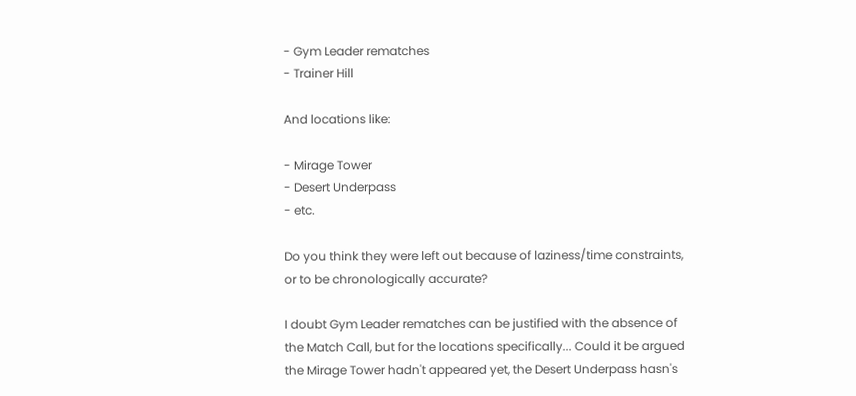- Gym Leader rematches
- Trainer Hill

And locations like:

- Mirage Tower
- Desert Underpass
- etc.

Do you think they were left out because of laziness/time constraints, or to be chronologically accurate?

I doubt Gym Leader rematches can be justified with the absence of the Match Call, but for the locations specifically... Could it be argued the Mirage Tower hadn't appeared yet, the Desert Underpass hasn's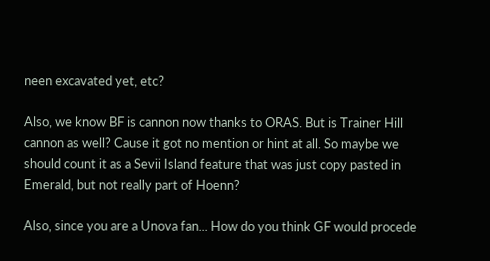neen excavated yet, etc?

Also, we know BF is cannon now thanks to ORAS. But is Trainer Hill cannon as well? Cause it got no mention or hint at all. So maybe we should count it as a Sevii Island feature that was just copy pasted in Emerald, but not really part of Hoenn?

Also, since you are a Unova fan... How do you think GF would procede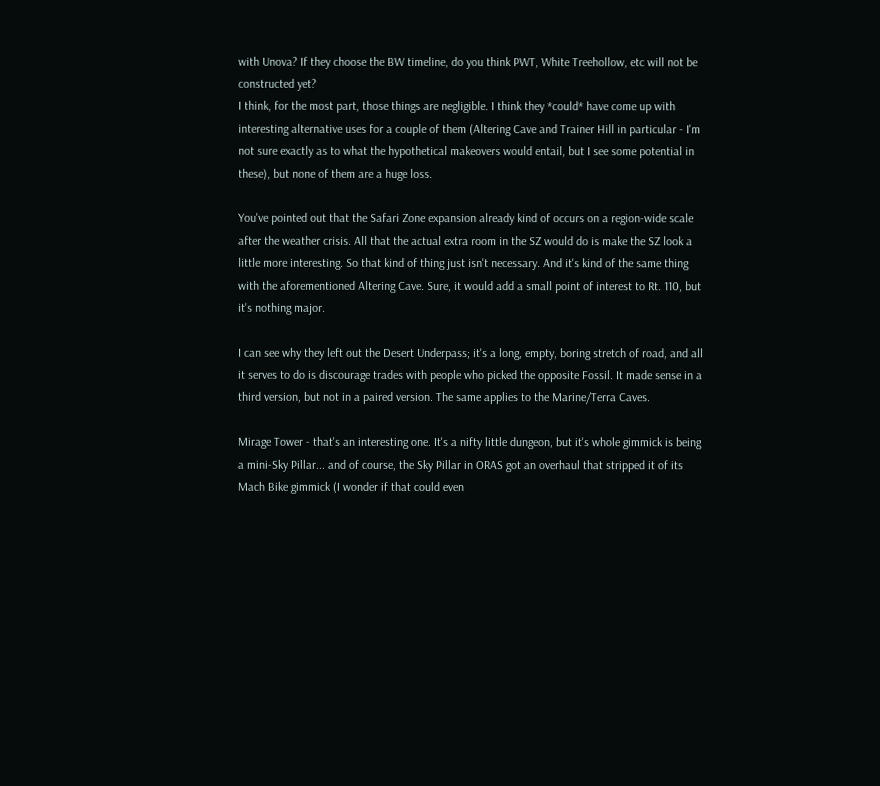with Unova? If they choose the BW timeline, do you think PWT, White Treehollow, etc will not be constructed yet?
I think, for the most part, those things are negligible. I think they *could* have come up with interesting alternative uses for a couple of them (Altering Cave and Trainer Hill in particular - I'm not sure exactly as to what the hypothetical makeovers would entail, but I see some potential in these), but none of them are a huge loss.

You've pointed out that the Safari Zone expansion already kind of occurs on a region-wide scale after the weather crisis. All that the actual extra room in the SZ would do is make the SZ look a little more interesting. So that kind of thing just isn't necessary. And it's kind of the same thing with the aforementioned Altering Cave. Sure, it would add a small point of interest to Rt. 110, but it's nothing major.

I can see why they left out the Desert Underpass; it's a long, empty, boring stretch of road, and all it serves to do is discourage trades with people who picked the opposite Fossil. It made sense in a third version, but not in a paired version. The same applies to the Marine/Terra Caves.

Mirage Tower - that's an interesting one. It's a nifty little dungeon, but it's whole gimmick is being a mini-Sky Pillar... and of course, the Sky Pillar in ORAS got an overhaul that stripped it of its Mach Bike gimmick (I wonder if that could even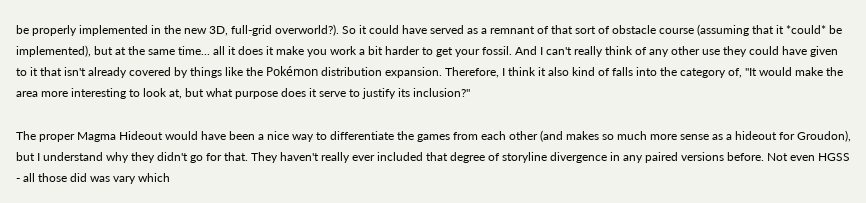be properly implemented in the new 3D, full-grid overworld?). So it could have served as a remnant of that sort of obstacle course (assuming that it *could* be implemented), but at the same time... all it does it make you work a bit harder to get your fossil. And I can't really think of any other use they could have given to it that isn't already covered by things like the Pokémon distribution expansion. Therefore, I think it also kind of falls into the category of, "It would make the area more interesting to look at, but what purpose does it serve to justify its inclusion?"

The proper Magma Hideout would have been a nice way to differentiate the games from each other (and makes so much more sense as a hideout for Groudon), but I understand why they didn't go for that. They haven't really ever included that degree of storyline divergence in any paired versions before. Not even HGSS - all those did was vary which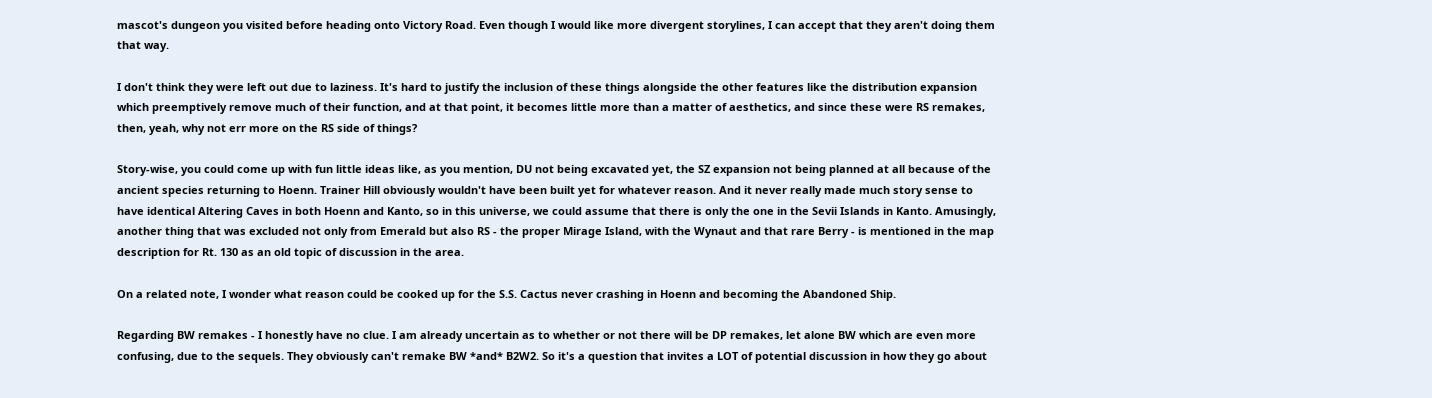mascot's dungeon you visited before heading onto Victory Road. Even though I would like more divergent storylines, I can accept that they aren't doing them that way.

I don't think they were left out due to laziness. It's hard to justify the inclusion of these things alongside the other features like the distribution expansion which preemptively remove much of their function, and at that point, it becomes little more than a matter of aesthetics, and since these were RS remakes, then, yeah, why not err more on the RS side of things?

Story-wise, you could come up with fun little ideas like, as you mention, DU not being excavated yet, the SZ expansion not being planned at all because of the ancient species returning to Hoenn. Trainer Hill obviously wouldn't have been built yet for whatever reason. And it never really made much story sense to have identical Altering Caves in both Hoenn and Kanto, so in this universe, we could assume that there is only the one in the Sevii Islands in Kanto. Amusingly, another thing that was excluded not only from Emerald but also RS - the proper Mirage Island, with the Wynaut and that rare Berry - is mentioned in the map description for Rt. 130 as an old topic of discussion in the area.

On a related note, I wonder what reason could be cooked up for the S.S. Cactus never crashing in Hoenn and becoming the Abandoned Ship.

Regarding BW remakes - I honestly have no clue. I am already uncertain as to whether or not there will be DP remakes, let alone BW which are even more confusing, due to the sequels. They obviously can't remake BW *and* B2W2. So it's a question that invites a LOT of potential discussion in how they go about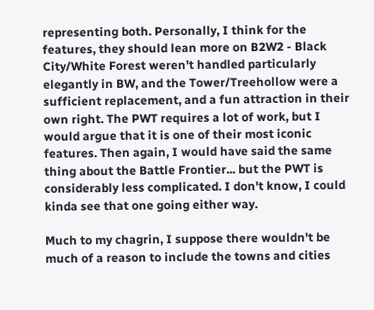representing both. Personally, I think for the features, they should lean more on B2W2 - Black City/White Forest weren't handled particularly elegantly in BW, and the Tower/Treehollow were a sufficient replacement, and a fun attraction in their own right. The PWT requires a lot of work, but I would argue that it is one of their most iconic features. Then again, I would have said the same thing about the Battle Frontier... but the PWT is considerably less complicated. I don't know, I could kinda see that one going either way.

Much to my chagrin, I suppose there wouldn't be much of a reason to include the towns and cities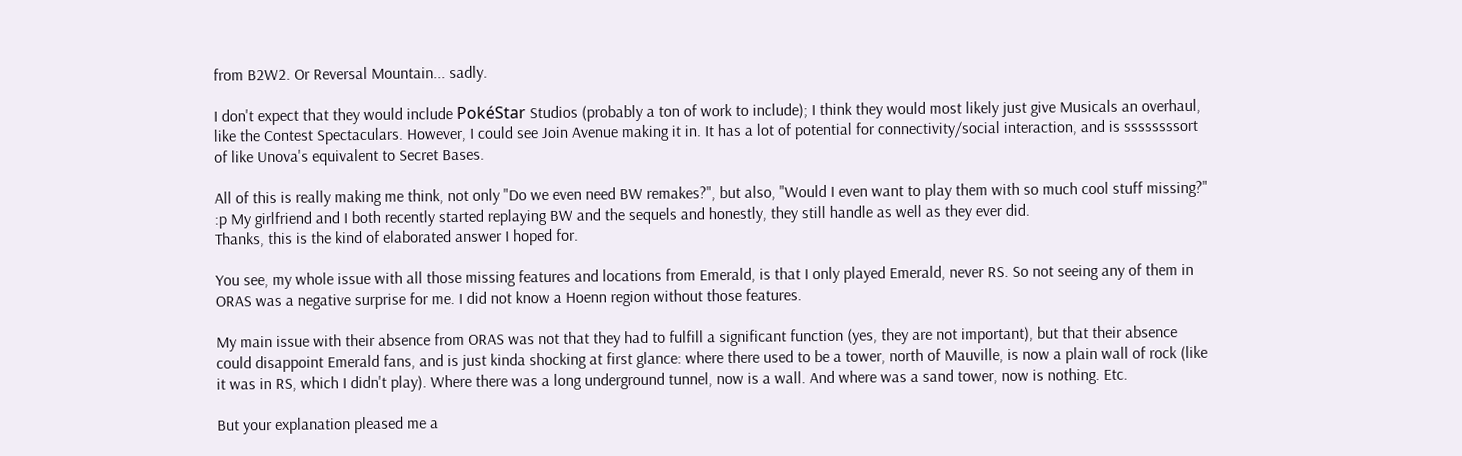from B2W2. Or Reversal Mountain... sadly.

I don't expect that they would include PokéStar Studios (probably a ton of work to include); I think they would most likely just give Musicals an overhaul, like the Contest Spectaculars. However, I could see Join Avenue making it in. It has a lot of potential for connectivity/social interaction, and is ssssssssort of like Unova's equivalent to Secret Bases.

All of this is really making me think, not only "Do we even need BW remakes?", but also, "Would I even want to play them with so much cool stuff missing?" :p My girlfriend and I both recently started replaying BW and the sequels and honestly, they still handle as well as they ever did.
Thanks, this is the kind of elaborated answer I hoped for.

You see, my whole issue with all those missing features and locations from Emerald, is that I only played Emerald, never RS. So not seeing any of them in ORAS was a negative surprise for me. I did not know a Hoenn region without those features.

My main issue with their absence from ORAS was not that they had to fulfill a significant function (yes, they are not important), but that their absence could disappoint Emerald fans, and is just kinda shocking at first glance: where there used to be a tower, north of Mauville, is now a plain wall of rock (like it was in RS, which I didn't play). Where there was a long underground tunnel, now is a wall. And where was a sand tower, now is nothing. Etc.

But your explanation pleased me a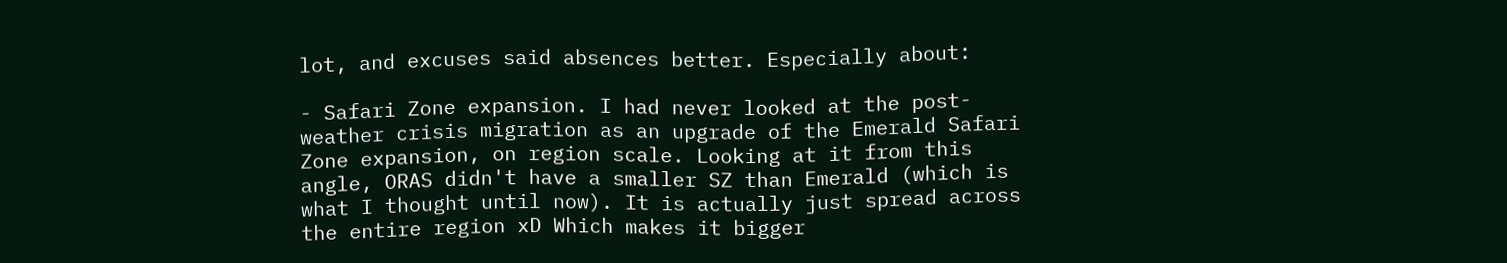lot, and excuses said absences better. Especially about:

- Safari Zone expansion. I had never looked at the post- weather crisis migration as an upgrade of the Emerald Safari Zone expansion, on region scale. Looking at it from this angle, ORAS didn't have a smaller SZ than Emerald (which is what I thought until now). It is actually just spread across the entire region xD Which makes it bigger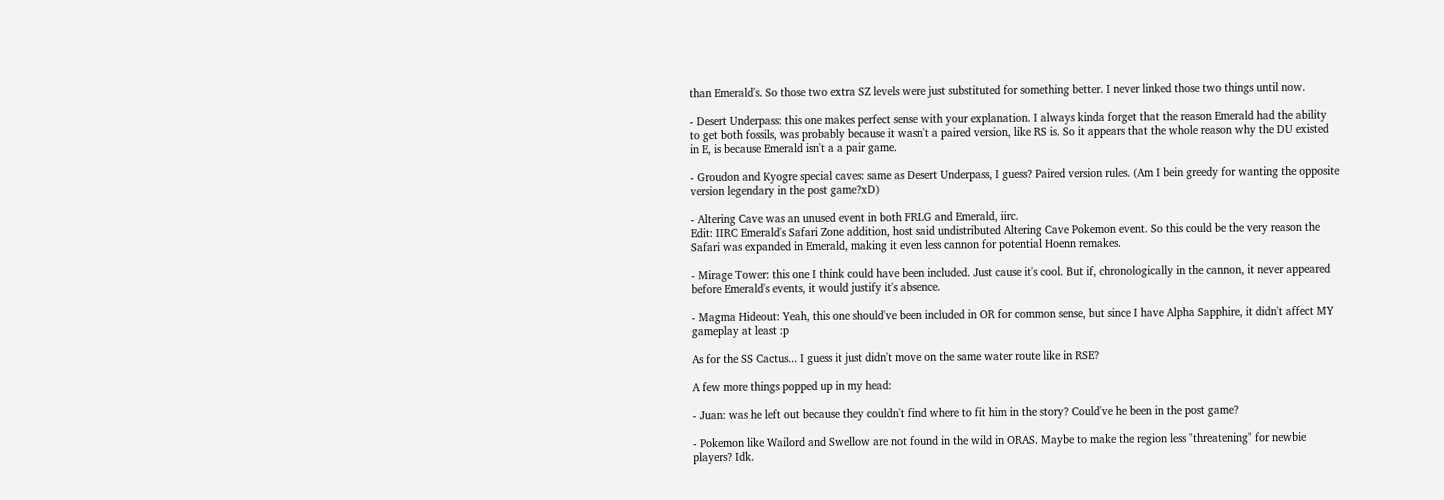than Emerald's. So those two extra SZ levels were just substituted for something better. I never linked those two things until now.

- Desert Underpass: this one makes perfect sense with your explanation. I always kinda forget that the reason Emerald had the ability to get both fossils, was probably because it wasn't a paired version, like RS is. So it appears that the whole reason why the DU existed in E, is because Emerald isn't a a pair game.

- Groudon and Kyogre special caves: same as Desert Underpass, I guess? Paired version rules. (Am I bein greedy for wanting the opposite version legendary in the post game?xD)

- Altering Cave was an unused event in both FRLG and Emerald, iirc.
Edit: IIRC Emerald's Safari Zone addition, host said undistributed Altering Cave Pokemon event. So this could be the very reason the Safari was expanded in Emerald, making it even less cannon for potential Hoenn remakes.

- Mirage Tower: this one I think could have been included. Just cause it's cool. But if, chronologically in the cannon, it never appeared before Emerald's events, it would justify it's absence.

- Magma Hideout: Yeah, this one should've been included in OR for common sense, but since I have Alpha Sapphire, it didn't affect MY gameplay at least :p

As for the SS Cactus... I guess it just didn't move on the same water route like in RSE?

A few more things popped up in my head:

- Juan: was he left out because they couldn't find where to fit him in the story? Could've he been in the post game?

- Pokemon like Wailord and Swellow are not found in the wild in ORAS. Maybe to make the region less "threatening" for newbie players? Idk.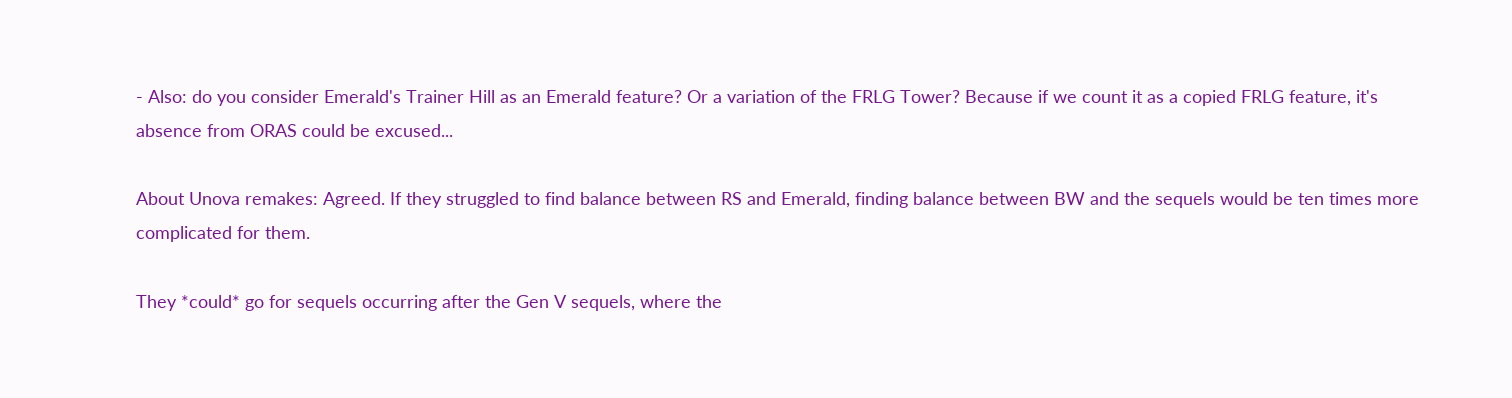- Also: do you consider Emerald's Trainer Hill as an Emerald feature? Or a variation of the FRLG Tower? Because if we count it as a copied FRLG feature, it's absence from ORAS could be excused...

About Unova remakes: Agreed. If they struggled to find balance between RS and Emerald, finding balance between BW and the sequels would be ten times more complicated for them.

They *could* go for sequels occurring after the Gen V sequels, where the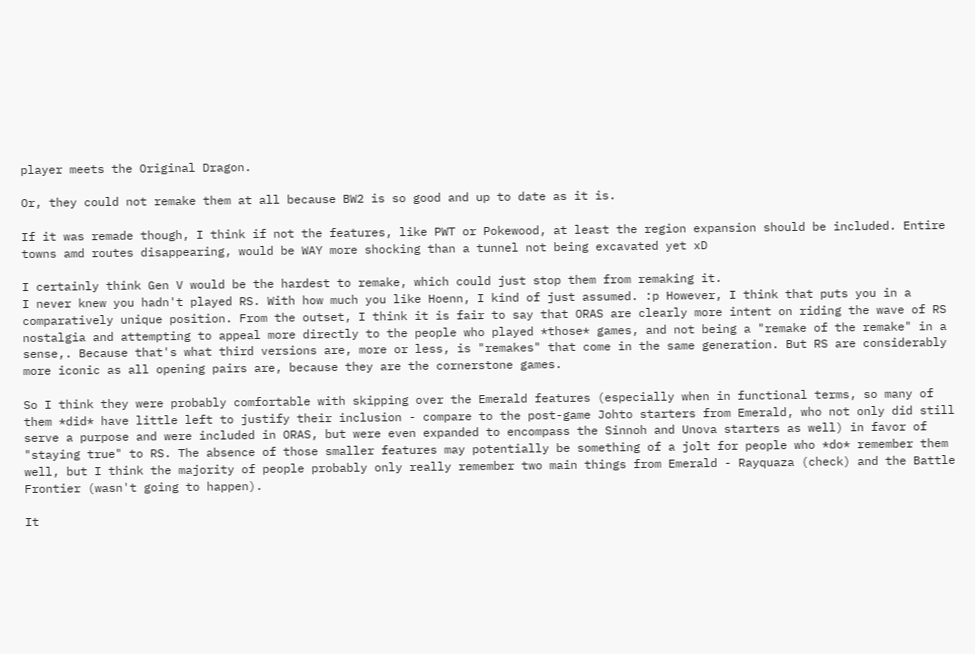player meets the Original Dragon.

Or, they could not remake them at all because BW2 is so good and up to date as it is.

If it was remade though, I think if not the features, like PWT or Pokewood, at least the region expansion should be included. Entire towns amd routes disappearing, would be WAY more shocking than a tunnel not being excavated yet xD

I certainly think Gen V would be the hardest to remake, which could just stop them from remaking it.
I never knew you hadn't played RS. With how much you like Hoenn, I kind of just assumed. :p However, I think that puts you in a comparatively unique position. From the outset, I think it is fair to say that ORAS are clearly more intent on riding the wave of RS nostalgia and attempting to appeal more directly to the people who played *those* games, and not being a "remake of the remake" in a sense,. Because that's what third versions are, more or less, is "remakes" that come in the same generation. But RS are considerably more iconic as all opening pairs are, because they are the cornerstone games.

So I think they were probably comfortable with skipping over the Emerald features (especially when in functional terms, so many of them *did* have little left to justify their inclusion - compare to the post-game Johto starters from Emerald, who not only did still serve a purpose and were included in ORAS, but were even expanded to encompass the Sinnoh and Unova starters as well) in favor of "staying true" to RS. The absence of those smaller features may potentially be something of a jolt for people who *do* remember them well, but I think the majority of people probably only really remember two main things from Emerald - Rayquaza (check) and the Battle Frontier (wasn't going to happen).

It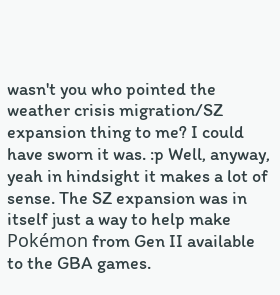wasn't you who pointed the weather crisis migration/SZ expansion thing to me? I could have sworn it was. :p Well, anyway, yeah in hindsight it makes a lot of sense. The SZ expansion was in itself just a way to help make Pokémon from Gen II available to the GBA games.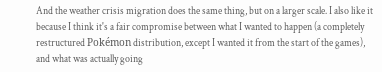And the weather crisis migration does the same thing, but on a larger scale. I also like it because I think it's a fair compromise between what I wanted to happen (a completely restructured Pokémon distribution, except I wanted it from the start of the games), and what was actually going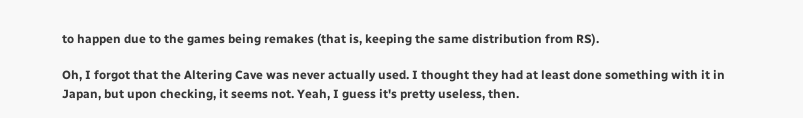to happen due to the games being remakes (that is, keeping the same distribution from RS).

Oh, I forgot that the Altering Cave was never actually used. I thought they had at least done something with it in Japan, but upon checking, it seems not. Yeah, I guess it's pretty useless, then.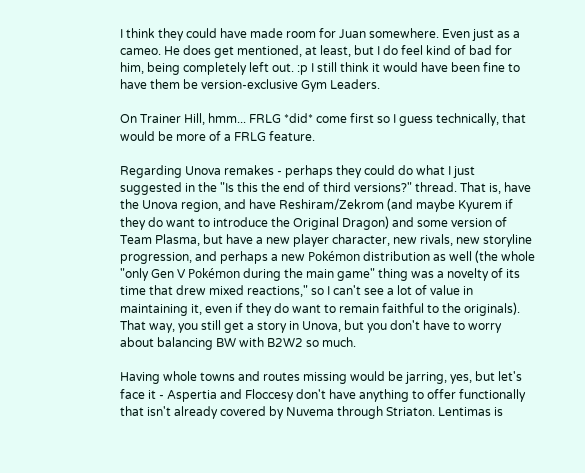I think they could have made room for Juan somewhere. Even just as a cameo. He does get mentioned, at least, but I do feel kind of bad for him, being completely left out. :p I still think it would have been fine to have them be version-exclusive Gym Leaders.

On Trainer Hill, hmm... FRLG *did* come first so I guess technically, that would be more of a FRLG feature.

Regarding Unova remakes - perhaps they could do what I just suggested in the "Is this the end of third versions?" thread. That is, have the Unova region, and have Reshiram/Zekrom (and maybe Kyurem if they do want to introduce the Original Dragon) and some version of Team Plasma, but have a new player character, new rivals, new storyline progression, and perhaps a new Pokémon distribution as well (the whole "only Gen V Pokémon during the main game" thing was a novelty of its time that drew mixed reactions," so I can't see a lot of value in maintaining it, even if they do want to remain faithful to the originals). That way, you still get a story in Unova, but you don't have to worry about balancing BW with B2W2 so much.

Having whole towns and routes missing would be jarring, yes, but let's face it - Aspertia and Floccesy don't have anything to offer functionally that isn't already covered by Nuvema through Striaton. Lentimas is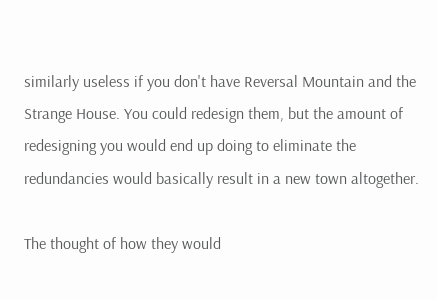similarly useless if you don't have Reversal Mountain and the Strange House. You could redesign them, but the amount of redesigning you would end up doing to eliminate the redundancies would basically result in a new town altogether.

The thought of how they would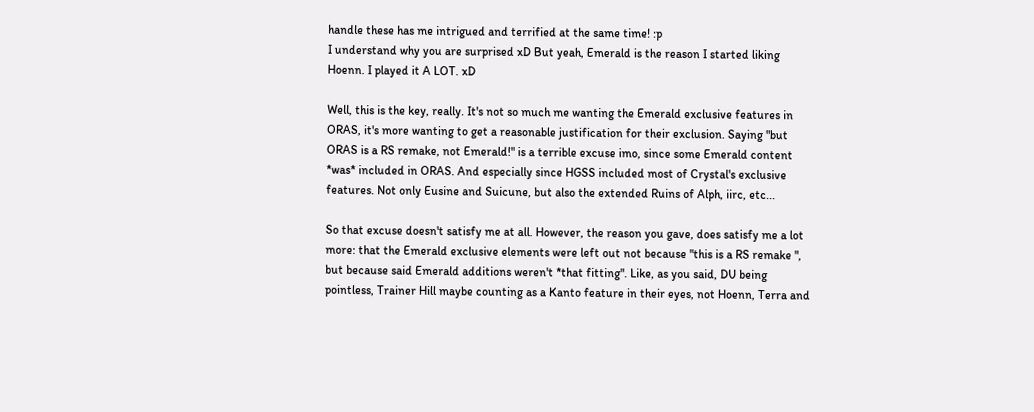handle these has me intrigued and terrified at the same time! :p
I understand why you are surprised xD But yeah, Emerald is the reason I started liking Hoenn. I played it A LOT. xD

Well, this is the key, really. It's not so much me wanting the Emerald exclusive features in ORAS, it's more wanting to get a reasonable justification for their exclusion. Saying "but ORAS is a RS remake, not Emerald!" is a terrible excuse imo, since some Emerald content *was* included in ORAS. And especially since HGSS included most of Crystal's exclusive features. Not only Eusine and Suicune, but also the extended Ruins of Alph, iirc, etc...

So that excuse doesn't satisfy me at all. However, the reason you gave, does satisfy me a lot more: that the Emerald exclusive elements were left out not because "this is a RS remake ", but because said Emerald additions weren't *that fitting". Like, as you said, DU being pointless, Trainer Hill maybe counting as a Kanto feature in their eyes, not Hoenn, Terra and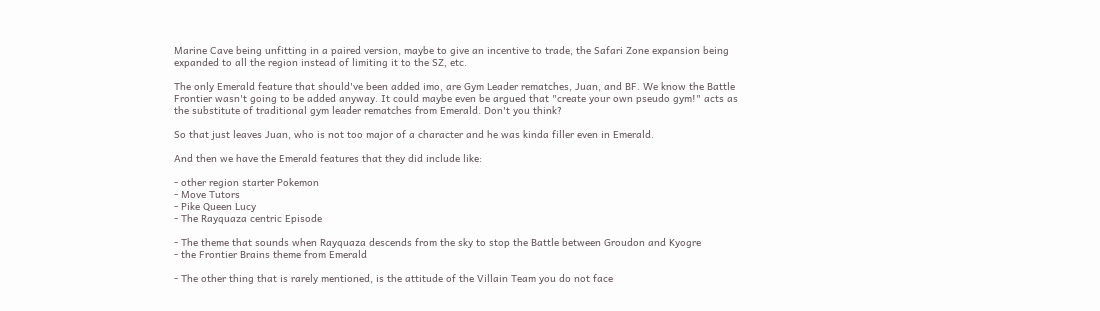Marine Cave being unfitting in a paired version, maybe to give an incentive to trade, the Safari Zone expansion being expanded to all the region instead of limiting it to the SZ, etc.

The only Emerald feature that should've been added imo, are Gym Leader rematches, Juan, and BF. We know the Battle Frontier wasn't going to be added anyway. It could maybe even be argued that "create your own pseudo gym!" acts as the substitute of traditional gym leader rematches from Emerald. Don't you think?

So that just leaves Juan, who is not too major of a character and he was kinda filler even in Emerald.

And then we have the Emerald features that they did include like:

- other region starter Pokemon
- Move Tutors
- Pike Queen Lucy
- The Rayquaza centric Episode

- The theme that sounds when Rayquaza descends from the sky to stop the Battle between Groudon and Kyogre
- the Frontier Brains theme from Emerald

- The other thing that is rarely mentioned, is the attitude of the Villain Team you do not face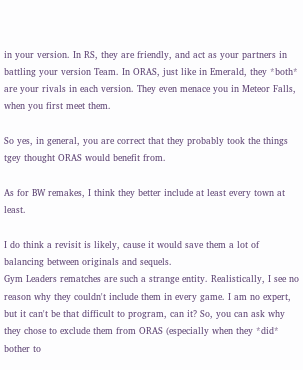in your version. In RS, they are friendly, and act as your partners in battling your version Team. In ORAS, just like in Emerald, they *both* are your rivals in each version. They even menace you in Meteor Falls, when you first meet them.

So yes, in general, you are correct that they probably took the things tgey thought ORAS would benefit from.

As for BW remakes, I think they better include at least every town at least.

I do think a revisit is likely, cause it would save them a lot of balancing between originals and sequels.
Gym Leaders rematches are such a strange entity. Realistically, I see no reason why they couldn't include them in every game. I am no expert, but it can't be that difficult to program, can it? So, you can ask why they chose to exclude them from ORAS (especially when they *did* bother to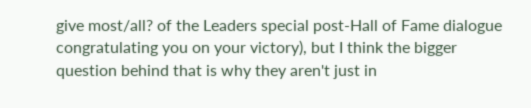give most/all? of the Leaders special post-Hall of Fame dialogue congratulating you on your victory), but I think the bigger question behind that is why they aren't just in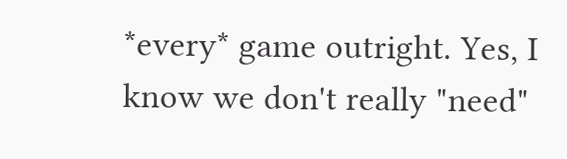*every* game outright. Yes, I know we don't really "need"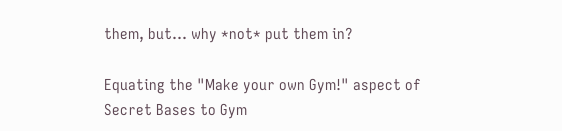them, but... why *not* put them in?

Equating the "Make your own Gym!" aspect of Secret Bases to Gym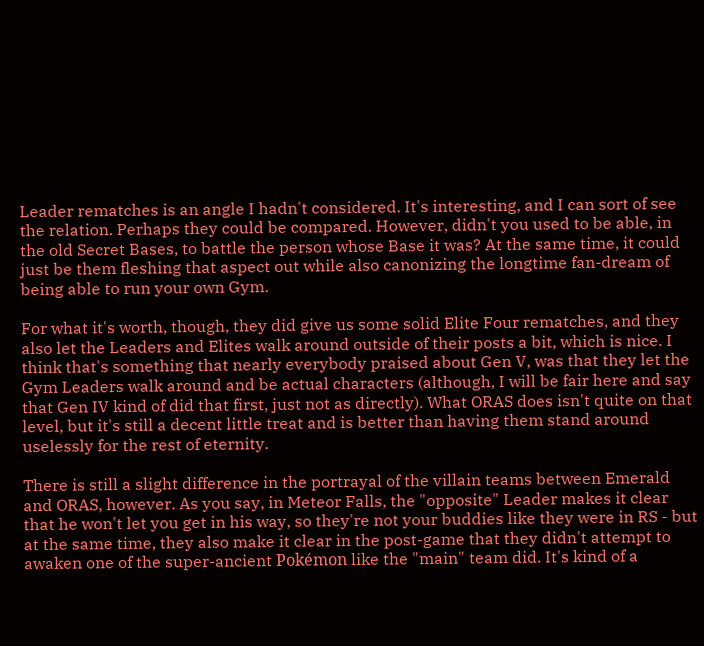Leader rematches is an angle I hadn't considered. It's interesting, and I can sort of see the relation. Perhaps they could be compared. However, didn't you used to be able, in the old Secret Bases, to battle the person whose Base it was? At the same time, it could just be them fleshing that aspect out while also canonizing the longtime fan-dream of being able to run your own Gym.

For what it's worth, though, they did give us some solid Elite Four rematches, and they also let the Leaders and Elites walk around outside of their posts a bit, which is nice. I think that's something that nearly everybody praised about Gen V, was that they let the Gym Leaders walk around and be actual characters (although, I will be fair here and say that Gen IV kind of did that first, just not as directly). What ORAS does isn't quite on that level, but it's still a decent little treat and is better than having them stand around uselessly for the rest of eternity.

There is still a slight difference in the portrayal of the villain teams between Emerald and ORAS, however. As you say, in Meteor Falls, the "opposite" Leader makes it clear that he won't let you get in his way, so they're not your buddies like they were in RS - but at the same time, they also make it clear in the post-game that they didn't attempt to awaken one of the super-ancient Pokémon like the "main" team did. It's kind of a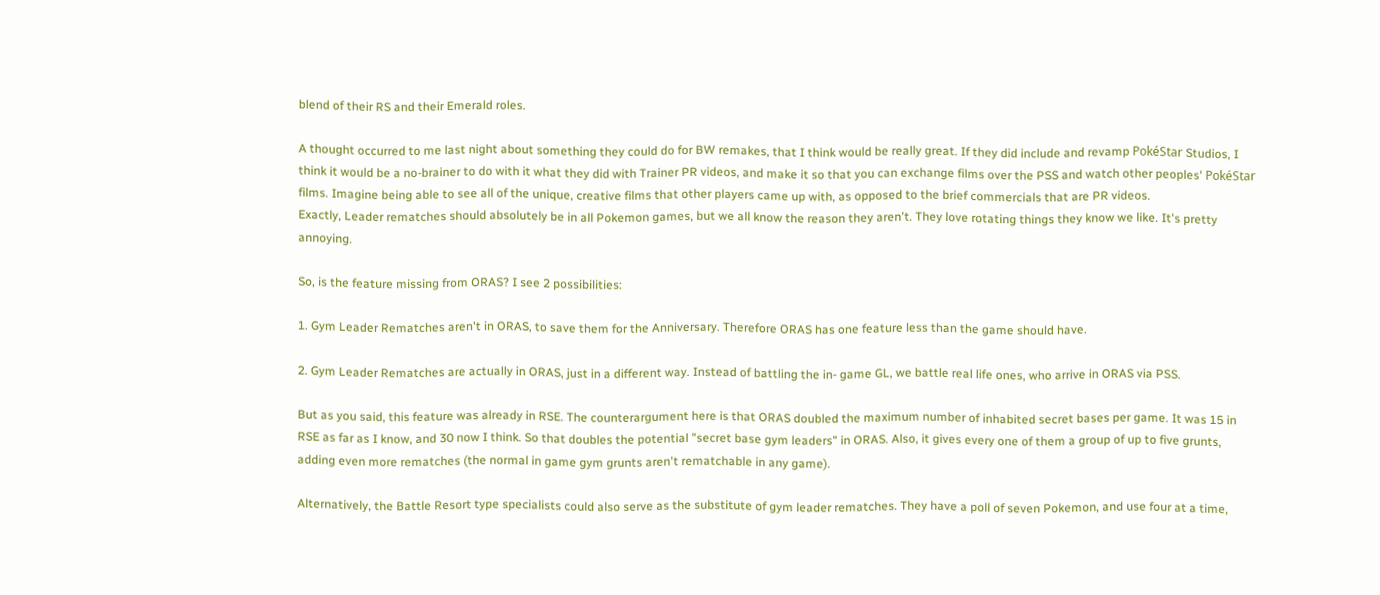blend of their RS and their Emerald roles.

A thought occurred to me last night about something they could do for BW remakes, that I think would be really great. If they did include and revamp PokéStar Studios, I think it would be a no-brainer to do with it what they did with Trainer PR videos, and make it so that you can exchange films over the PSS and watch other peoples' PokéStar films. Imagine being able to see all of the unique, creative films that other players came up with, as opposed to the brief commercials that are PR videos.
Exactly, Leader rematches should absolutely be in all Pokemon games, but we all know the reason they aren't. They love rotating things they know we like. It's pretty annoying.

So, is the feature missing from ORAS? I see 2 possibilities:

1. Gym Leader Rematches aren't in ORAS, to save them for the Anniversary. Therefore ORAS has one feature less than the game should have.

2. Gym Leader Rematches are actually in ORAS, just in a different way. Instead of battling the in- game GL, we battle real life ones, who arrive in ORAS via PSS.

But as you said, this feature was already in RSE. The counterargument here is that ORAS doubled the maximum number of inhabited secret bases per game. It was 15 in RSE as far as I know, and 30 now I think. So that doubles the potential "secret base gym leaders" in ORAS. Also, it gives every one of them a group of up to five grunts, adding even more rematches (the normal in game gym grunts aren't rematchable in any game).

Alternatively, the Battle Resort type specialists could also serve as the substitute of gym leader rematches. They have a poll of seven Pokemon, and use four at a time,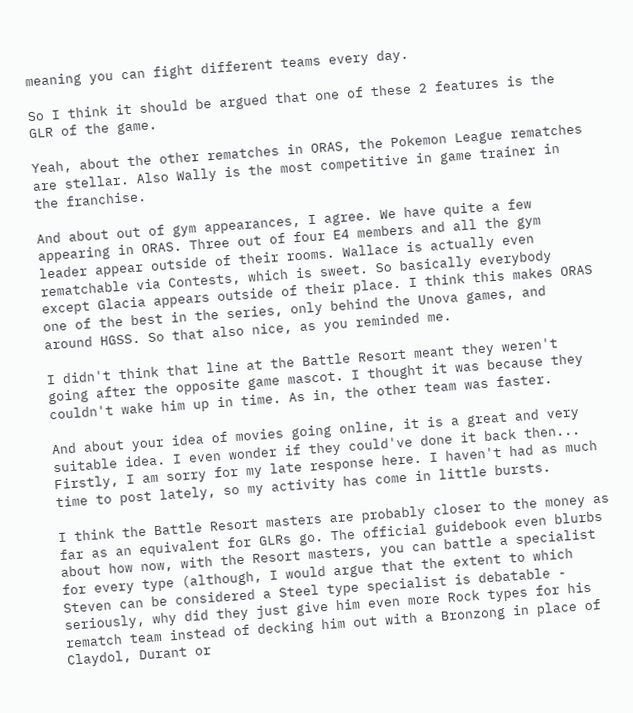meaning you can fight different teams every day.

So I think it should be argued that one of these 2 features is the GLR of the game.

Yeah, about the other rematches in ORAS, the Pokemon League rematches are stellar. Also Wally is the most competitive in game trainer in the franchise.

And about out of gym appearances, I agree. We have quite a few appearing in ORAS. Three out of four E4 members and all the gym leader appear outside of their rooms. Wallace is actually even rematchable via Contests, which is sweet. So basically everybody except Glacia appears outside of their place. I think this makes ORAS one of the best in the series, only behind the Unova games, and around HGSS. So that also nice, as you reminded me.

I didn't think that line at the Battle Resort meant they weren't going after the opposite game mascot. I thought it was because they couldn't wake him up in time. As in, the other team was faster.

And about your idea of movies going online, it is a great and very suitable idea. I even wonder if they could've done it back then...
Firstly, I am sorry for my late response here. I haven't had as much time to post lately, so my activity has come in little bursts.

I think the Battle Resort masters are probably closer to the money as far as an equivalent for GLRs go. The official guidebook even blurbs about how now, with the Resort masters, you can battle a specialist for every type (although, I would argue that the extent to which Steven can be considered a Steel type specialist is debatable - seriously, why did they just give him even more Rock types for his rematch team instead of decking him out with a Bronzong in place of Claydol, Durant or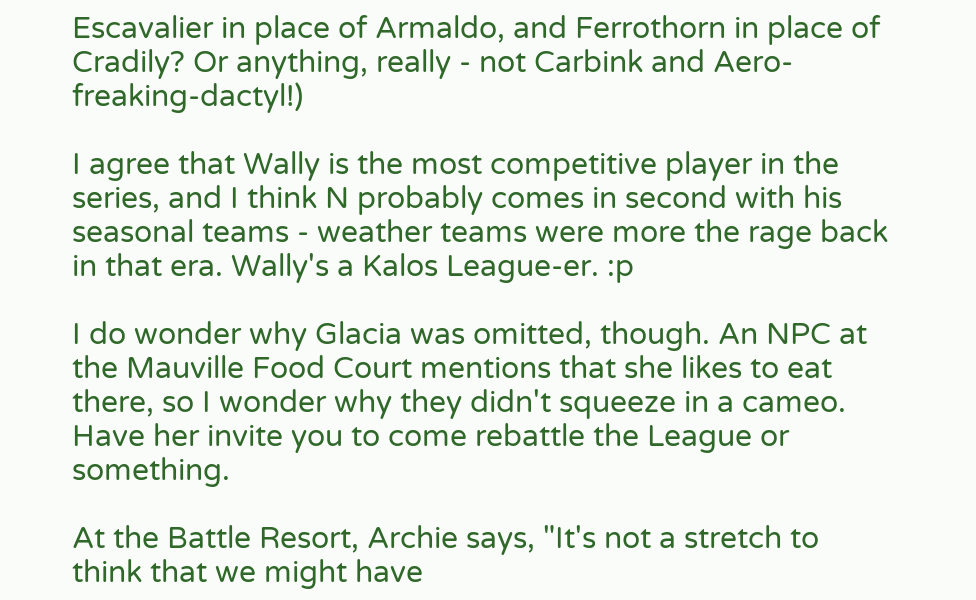Escavalier in place of Armaldo, and Ferrothorn in place of Cradily? Or anything, really - not Carbink and Aero-freaking-dactyl!)

I agree that Wally is the most competitive player in the series, and I think N probably comes in second with his seasonal teams - weather teams were more the rage back in that era. Wally's a Kalos League-er. :p

I do wonder why Glacia was omitted, though. An NPC at the Mauville Food Court mentions that she likes to eat there, so I wonder why they didn't squeeze in a cameo. Have her invite you to come rebattle the League or something.

At the Battle Resort, Archie says, "It's not a stretch to think that we might have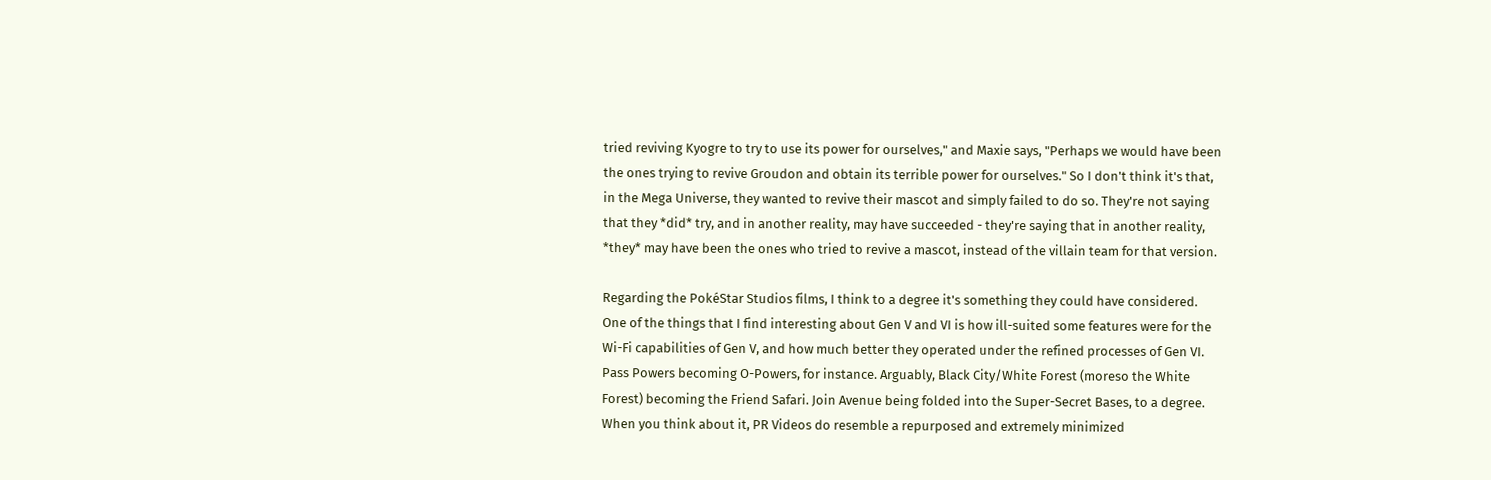tried reviving Kyogre to try to use its power for ourselves," and Maxie says, "Perhaps we would have been the ones trying to revive Groudon and obtain its terrible power for ourselves." So I don't think it's that, in the Mega Universe, they wanted to revive their mascot and simply failed to do so. They're not saying that they *did* try, and in another reality, may have succeeded - they're saying that in another reality, *they* may have been the ones who tried to revive a mascot, instead of the villain team for that version.

Regarding the PokéStar Studios films, I think to a degree it's something they could have considered. One of the things that I find interesting about Gen V and VI is how ill-suited some features were for the Wi-Fi capabilities of Gen V, and how much better they operated under the refined processes of Gen VI. Pass Powers becoming O-Powers, for instance. Arguably, Black City/White Forest (moreso the White Forest) becoming the Friend Safari. Join Avenue being folded into the Super-Secret Bases, to a degree. When you think about it, PR Videos do resemble a repurposed and extremely minimized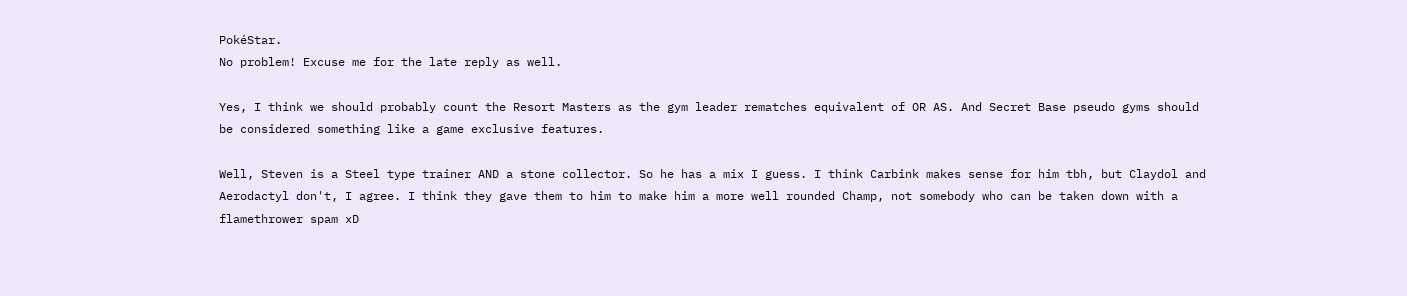PokéStar.
No problem! Excuse me for the late reply as well.

Yes, I think we should probably count the Resort Masters as the gym leader rematches equivalent of OR AS. And Secret Base pseudo gyms should be considered something like a game exclusive features.

Well, Steven is a Steel type trainer AND a stone collector. So he has a mix I guess. I think Carbink makes sense for him tbh, but Claydol and Aerodactyl don't, I agree. I think they gave them to him to make him a more well rounded Champ, not somebody who can be taken down with a flamethrower spam xD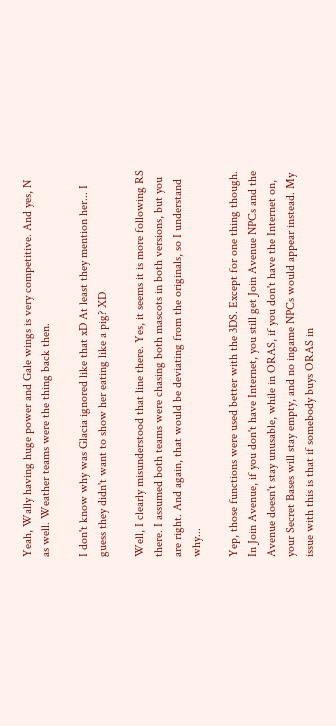Yeah, Wally having huge power and Gale wings is very competitive. And yes, N as well. Weather teams were the thing back then.

I don't know why was Glacia ignored like that xD At least they mention her... I guess they didn't want to show her eating like a pig? XD

Well, I clearly misunderstood that line there. Yes, it seems it is more following RS there. I assumed both teams were chasing both mascots in both versions, but you are right. And again, that would be deviating from the originals, so I understand why...

Yep, those functions were used better with the 3DS. Except for one thing though. In Join Avenue, if you don't have Internet, you still get Join Avenue NPCs and the Avenue doesn't stay unusable, while in ORAS, if you don't have the Internet on, your Secret Bases will stay empty, and no ingame NPCs would appear instead. My issue with this is that if somebody buys ORAS in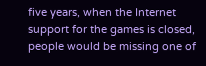five years, when the Internet support for the games is closed, people would be missing one of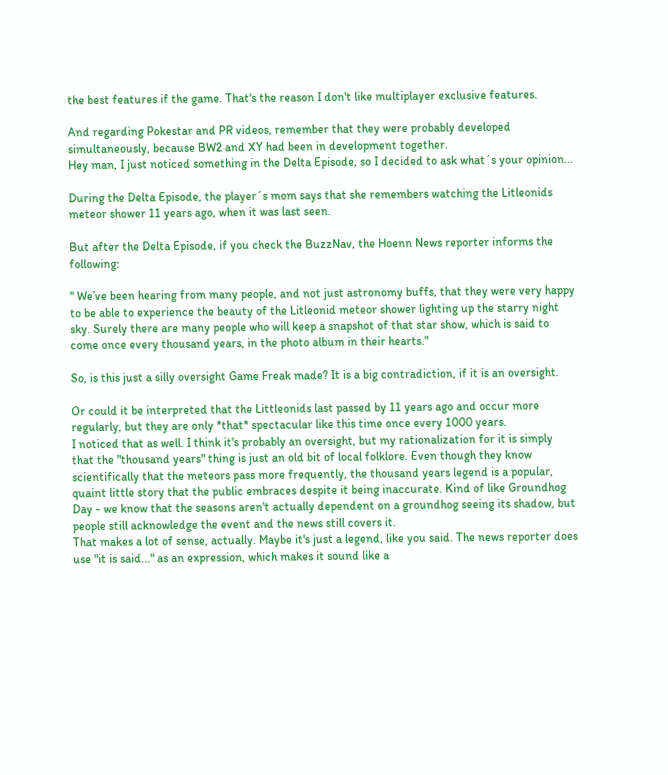the best features if the game. That's the reason I don't like multiplayer exclusive features.

And regarding Pokestar and PR videos, remember that they were probably developed simultaneously, because BW2 and XY had been in development together.
Hey man, I just noticed something in the Delta Episode, so I decided to ask what´s your opinion...

During the Delta Episode, the player´s mom says that she remembers watching the Litleonids meteor shower 11 years ago, when it was last seen.

But after the Delta Episode, if you check the BuzzNav, the Hoenn News reporter informs the following:

" We’ve been hearing from many people, and not just astronomy buffs, that they were very happy to be able to experience the beauty of the Litleonid meteor shower lighting up the starry night sky. Surely there are many people who will keep a snapshot of that star show, which is said to come once every thousand years, in the photo album in their hearts."

So, is this just a silly oversight Game Freak made? It is a big contradiction, if it is an oversight.

Or could it be interpreted that the Littleonids last passed by 11 years ago and occur more regularly, but they are only *that* spectacular like this time once every 1000 years.
I noticed that as well. I think it's probably an oversight, but my rationalization for it is simply that the "thousand years" thing is just an old bit of local folklore. Even though they know scientifically that the meteors pass more frequently, the thousand years legend is a popular, quaint little story that the public embraces despite it being inaccurate. Kind of like Groundhog Day - we know that the seasons aren't actually dependent on a groundhog seeing its shadow, but people still acknowledge the event and the news still covers it.
That makes a lot of sense, actually. Maybe it's just a legend, like you said. The news reporter does use "it is said..." as an expression, which makes it sound like a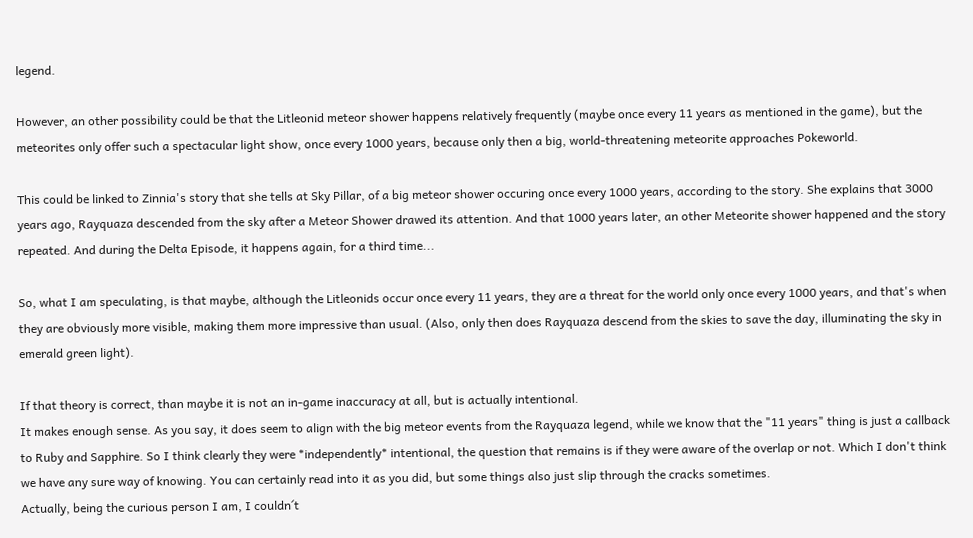legend.

However, an other possibility could be that the Litleonid meteor shower happens relatively frequently (maybe once every 11 years as mentioned in the game), but the meteorites only offer such a spectacular light show, once every 1000 years, because only then a big, world-threatening meteorite approaches Pokeworld.

This could be linked to Zinnia's story that she tells at Sky Pillar, of a big meteor shower occuring once every 1000 years, according to the story. She explains that 3000 years ago, Rayquaza descended from the sky after a Meteor Shower drawed its attention. And that 1000 years later, an other Meteorite shower happened and the story repeated. And during the Delta Episode, it happens again, for a third time...

So, what I am speculating, is that maybe, although the Litleonids occur once every 11 years, they are a threat for the world only once every 1000 years, and that's when they are obviously more visible, making them more impressive than usual. (Also, only then does Rayquaza descend from the skies to save the day, illuminating the sky in emerald green light).

If that theory is correct, than maybe it is not an in-game inaccuracy at all, but is actually intentional.
It makes enough sense. As you say, it does seem to align with the big meteor events from the Rayquaza legend, while we know that the "11 years" thing is just a callback to Ruby and Sapphire. So I think clearly they were *independently* intentional, the question that remains is if they were aware of the overlap or not. Which I don't think we have any sure way of knowing. You can certainly read into it as you did, but some things also just slip through the cracks sometimes.
Actually, being the curious person I am, I couldn´t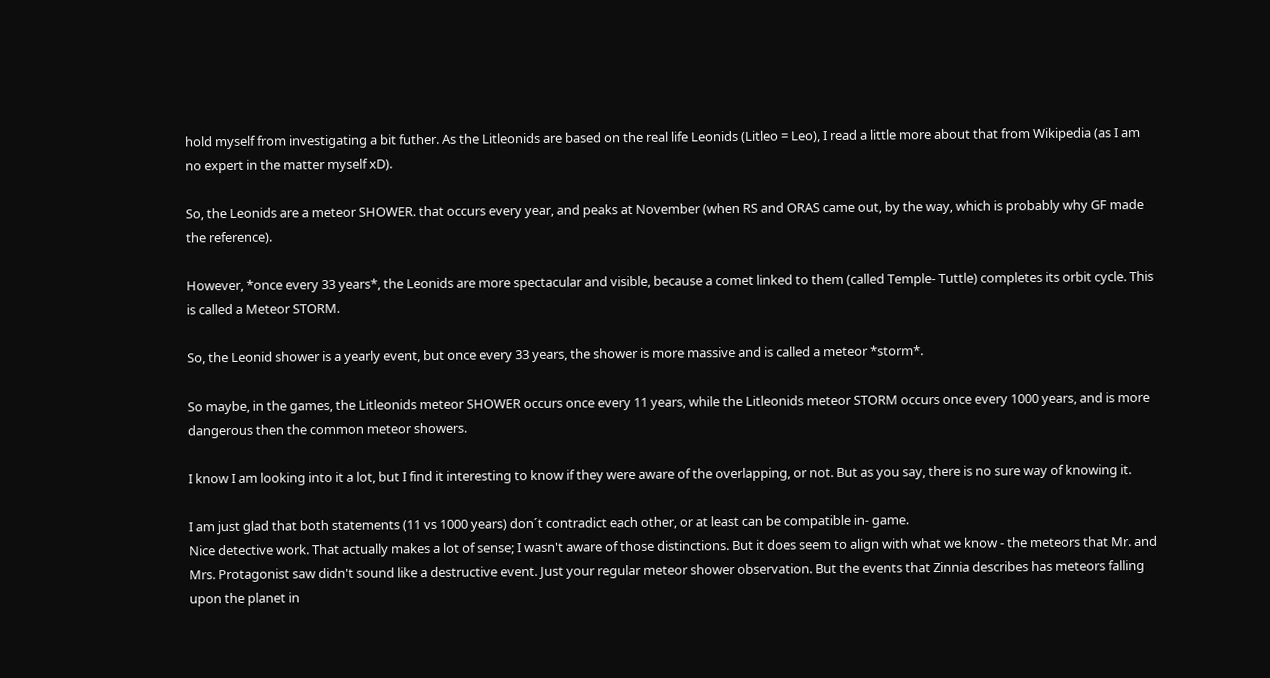hold myself from investigating a bit futher. As the Litleonids are based on the real life Leonids (Litleo = Leo), I read a little more about that from Wikipedia (as I am no expert in the matter myself xD).

So, the Leonids are a meteor SHOWER. that occurs every year, and peaks at November (when RS and ORAS came out, by the way, which is probably why GF made the reference).

However, *once every 33 years*, the Leonids are more spectacular and visible, because a comet linked to them (called Temple- Tuttle) completes its orbit cycle. This is called a Meteor STORM.

So, the Leonid shower is a yearly event, but once every 33 years, the shower is more massive and is called a meteor *storm*.

So maybe, in the games, the Litleonids meteor SHOWER occurs once every 11 years, while the Litleonids meteor STORM occurs once every 1000 years, and is more dangerous then the common meteor showers.

I know I am looking into it a lot, but I find it interesting to know if they were aware of the overlapping, or not. But as you say, there is no sure way of knowing it.

I am just glad that both statements (11 vs 1000 years) don´t contradict each other, or at least can be compatible in- game.
Nice detective work. That actually makes a lot of sense; I wasn't aware of those distinctions. But it does seem to align with what we know - the meteors that Mr. and Mrs. Protagonist saw didn't sound like a destructive event. Just your regular meteor shower observation. But the events that Zinnia describes has meteors falling upon the planet in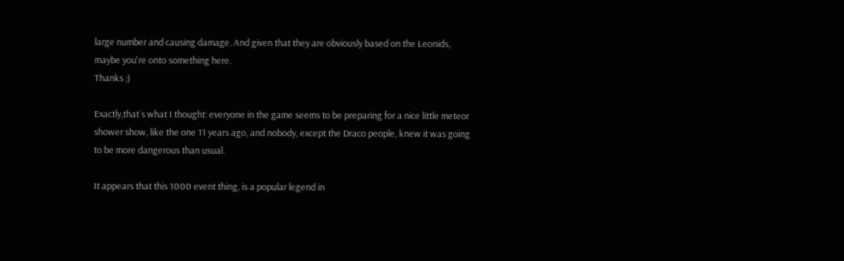large number and causing damage. And given that they are obviously based on the Leonids, maybe you're onto something here.
Thanks ;)

Exactly,that´s what I thought: everyone in the game seems to be preparing for a nice little meteor shower show, like the one 11 years ago, and nobody, except the Draco people, knew it was going to be more dangerous than usual.

It appears that this 1000 event thing, is a popular legend in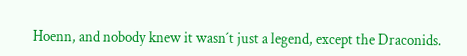Hoenn, and nobody knew it wasn´t just a legend, except the Draconids.